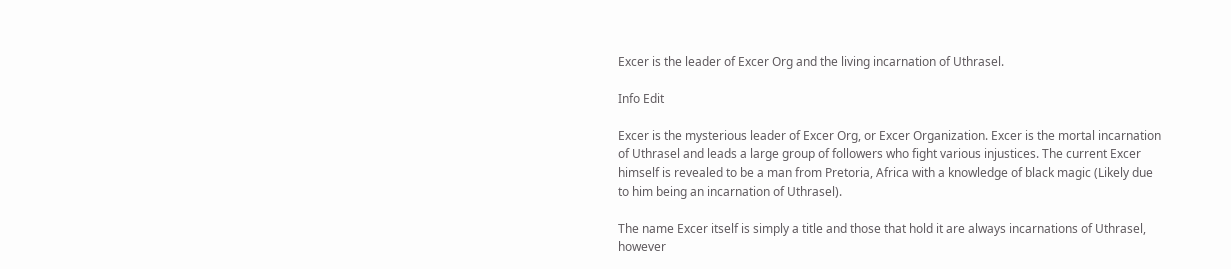Excer is the leader of Excer Org and the living incarnation of Uthrasel.

Info Edit

Excer is the mysterious leader of Excer Org, or Excer Organization. Excer is the mortal incarnation of Uthrasel and leads a large group of followers who fight various injustices. The current Excer himself is revealed to be a man from Pretoria, Africa with a knowledge of black magic (Likely due to him being an incarnation of Uthrasel).

The name Excer itself is simply a title and those that hold it are always incarnations of Uthrasel, however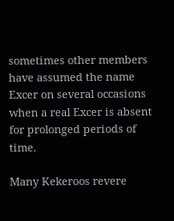sometimes other members have assumed the name Excer on several occasions when a real Excer is absent for prolonged periods of time.

Many Kekeroos revere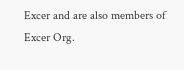Excer and are also members of Excer Org.